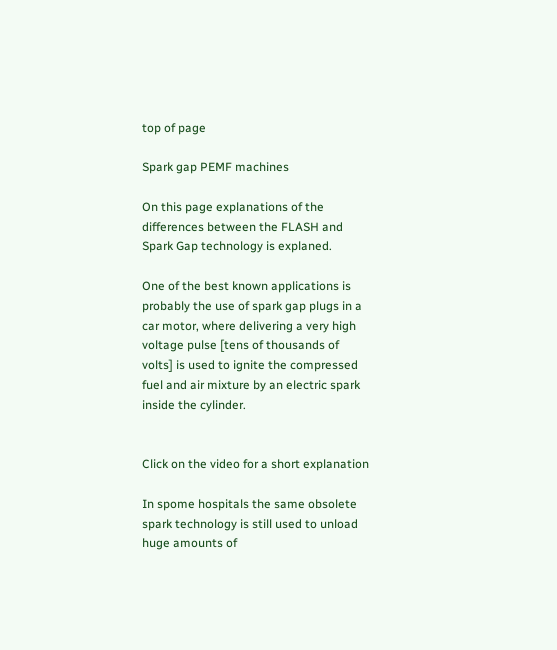top of page

Spark gap PEMF machines

On this page explanations of the differences between the FLASH and Spark Gap technology is explaned.

One of the best known applications is probably the use of spark gap plugs in a car motor, where delivering a very high voltage pulse [tens of thousands of volts] is used to ignite the compressed fuel and air mixture by an electric spark inside the cylinder.


Click on the video for a short explanation

In spome hospitals the same obsolete spark technology is still used to unload huge amounts of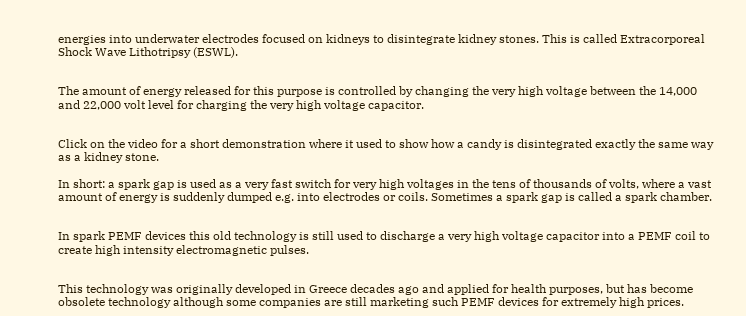energies into underwater electrodes focused on kidneys to disintegrate kidney stones. This is called Extracorporeal Shock Wave Lithotripsy (ESWL).


The amount of energy released for this purpose is controlled by changing the very high voltage between the 14,000 and 22,000 volt level for charging the very high voltage capacitor.


Click on the video for a short demonstration where it used to show how a candy is disintegrated exactly the same way as a kidney stone.

In short: a spark gap is used as a very fast switch for very high voltages in the tens of thousands of volts, where a vast amount of energy is suddenly dumped e.g. into electrodes or coils. Sometimes a spark gap is called a spark chamber.


In spark PEMF devices this old technology is still used to discharge a very high voltage capacitor into a PEMF coil to create high intensity electromagnetic pulses.


This technology was originally developed in Greece decades ago and applied for health purposes, but has become obsolete technology although some companies are still marketing such PEMF devices for extremely high prices.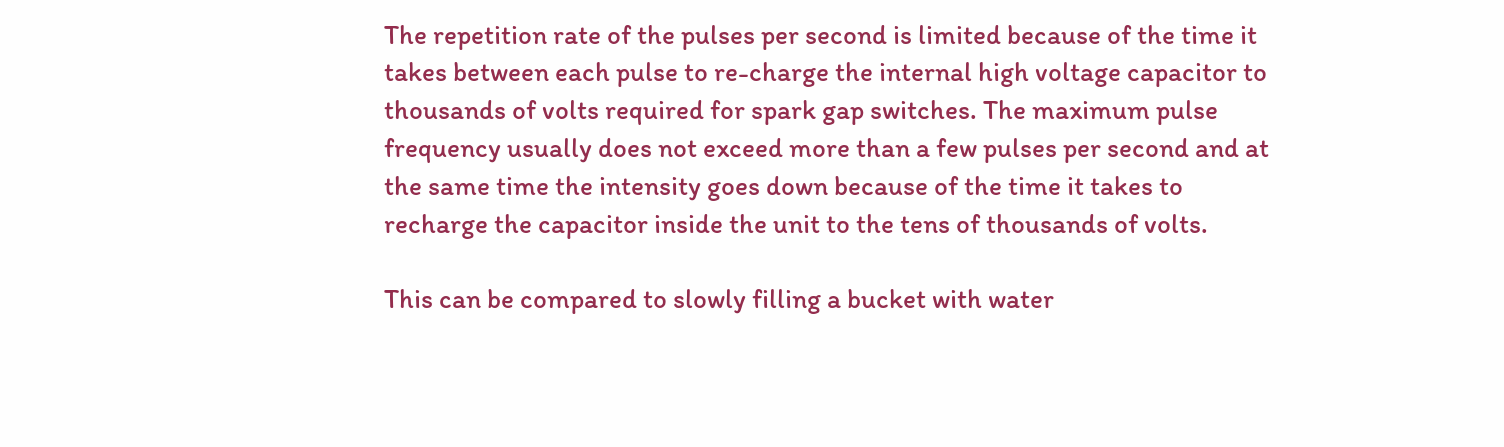The repetition rate of the pulses per second is limited because of the time it takes between each pulse to re-charge the internal high voltage capacitor to thousands of volts required for spark gap switches. The maximum pulse frequency usually does not exceed more than a few pulses per second and at the same time the intensity goes down because of the time it takes to recharge the capacitor inside the unit to the tens of thousands of volts.

This can be compared to slowly filling a bucket with water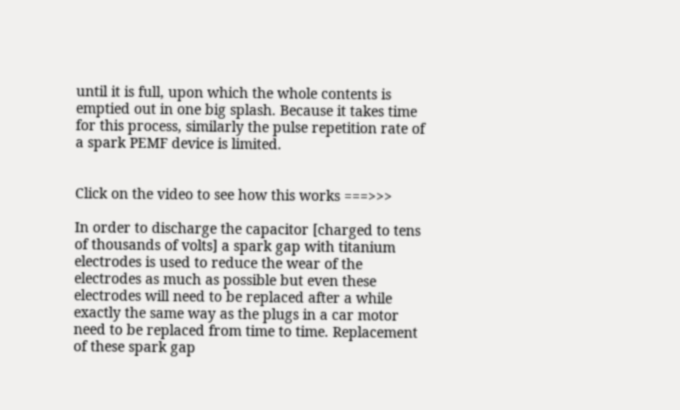until it is full, upon which the whole contents is emptied out in one big splash. Because it takes time for this process, similarly the pulse repetition rate of a spark PEMF device is limited.


Click on the video to see how this works ===>>>

In order to discharge the capacitor [charged to tens of thousands of volts] a spark gap with titanium electrodes is used to reduce the wear of the electrodes as much as possible but even these electrodes will need to be replaced after a while exactly the same way as the plugs in a car motor need to be replaced from time to time. Replacement of these spark gap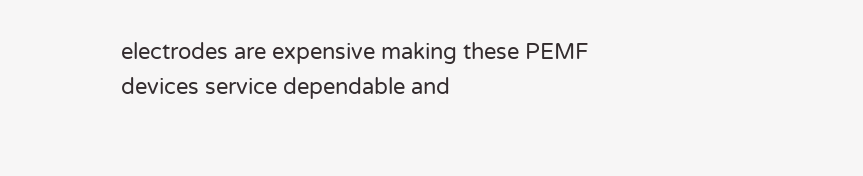electrodes are expensive making these PEMF devices service dependable and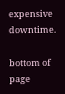expensive downtime.

bottom of page